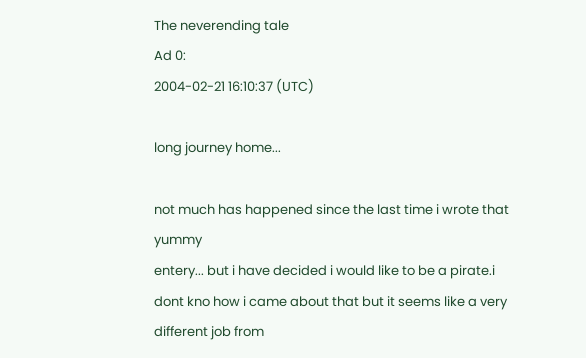The neverending tale
Ad 0:
2004-02-21 16:10:37 (UTC)

long journey home...

not much has happened since the last time i wrote that yummy
entery... but i have decided i would like to be a pirate.i
dont kno how i came about that but it seems like a very
different job from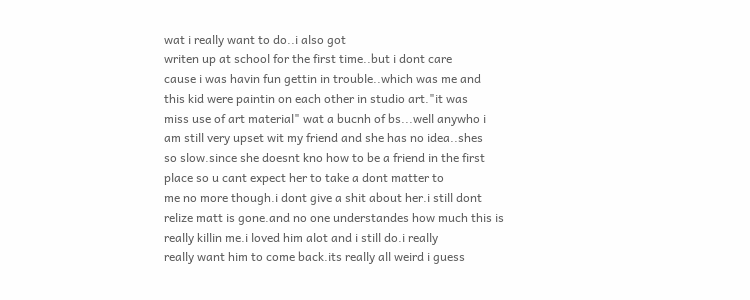wat i really want to do..i also got
writen up at school for the first time..but i dont care
cause i was havin fun gettin in trouble..which was me and
this kid were paintin on each other in studio art."it was
miss use of art material" wat a bucnh of bs...well anywho i
am still very upset wit my friend and she has no idea..shes
so slow.since she doesnt kno how to be a friend in the first
place so u cant expect her to take a dont matter to
me no more though.i dont give a shit about her.i still dont
relize matt is gone.and no one understandes how much this is
really killin me.i loved him alot and i still do.i really
really want him to come back.its really all weird i guess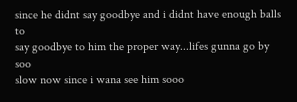since he didnt say goodbye and i didnt have enough balls to
say goodbye to him the proper way...lifes gunna go by soo
slow now since i wana see him sooo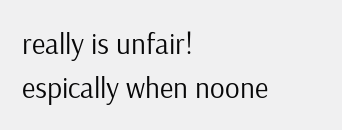really is unfair!
espically when noone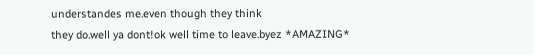understandes me.even though they think
they do.well ya dont!ok well time to leave.byez *AMAZING*